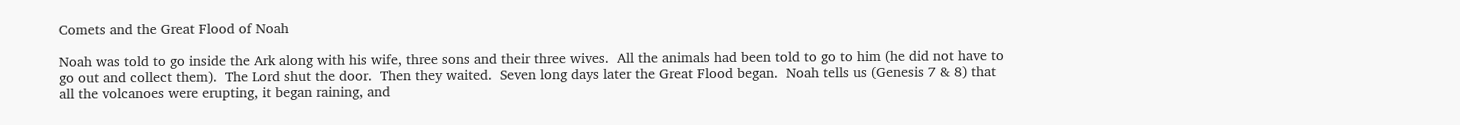Comets and the Great Flood of Noah

Noah was told to go inside the Ark along with his wife, three sons and their three wives.  All the animals had been told to go to him (he did not have to go out and collect them).  The Lord shut the door.  Then they waited.  Seven long days later the Great Flood began.  Noah tells us (Genesis 7 & 8) that all the volcanoes were erupting, it began raining, and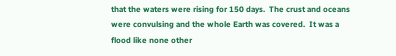that the waters were rising for 150 days.  The crust and oceans were convulsing and the whole Earth was covered.  It was a flood like none other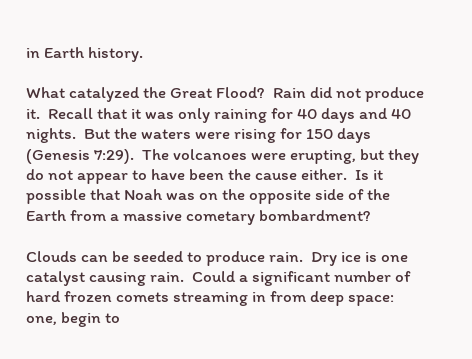in Earth history.

What catalyzed the Great Flood?  Rain did not produce it.  Recall that it was only raining for 40 days and 40 nights.  But the waters were rising for 150 days (Genesis 7:29).  The volcanoes were erupting, but they do not appear to have been the cause either.  Is it possible that Noah was on the opposite side of the Earth from a massive cometary bombardment?

Clouds can be seeded to produce rain.  Dry ice is one catalyst causing rain.  Could a significant number of hard frozen comets streaming in from deep space:  one, begin to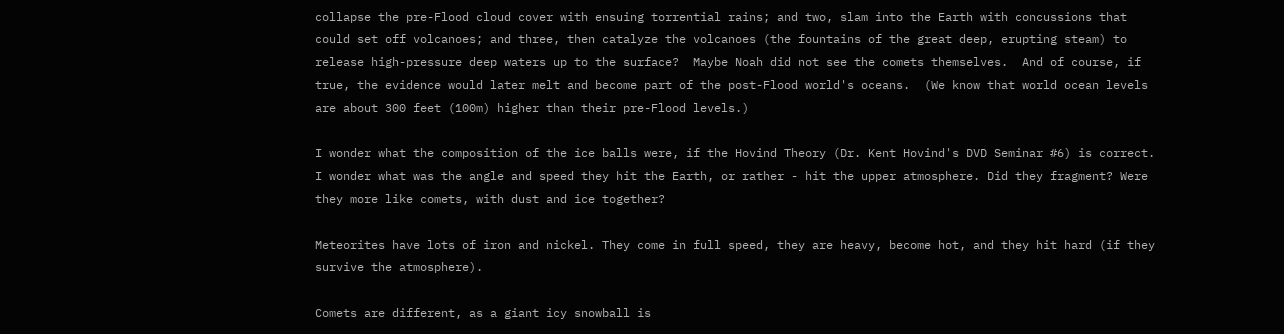collapse the pre-Flood cloud cover with ensuing torrential rains; and two, slam into the Earth with concussions that could set off volcanoes; and three, then catalyze the volcanoes (the fountains of the great deep, erupting steam) to release high-pressure deep waters up to the surface?  Maybe Noah did not see the comets themselves.  And of course, if true, the evidence would later melt and become part of the post-Flood world's oceans.  (We know that world ocean levels are about 300 feet (100m) higher than their pre-Flood levels.)

I wonder what the composition of the ice balls were, if the Hovind Theory (Dr. Kent Hovind's DVD Seminar #6) is correct.  I wonder what was the angle and speed they hit the Earth, or rather - hit the upper atmosphere. Did they fragment? Were they more like comets, with dust and ice together?

Meteorites have lots of iron and nickel. They come in full speed, they are heavy, become hot, and they hit hard (if they survive the atmosphere).

Comets are different, as a giant icy snowball is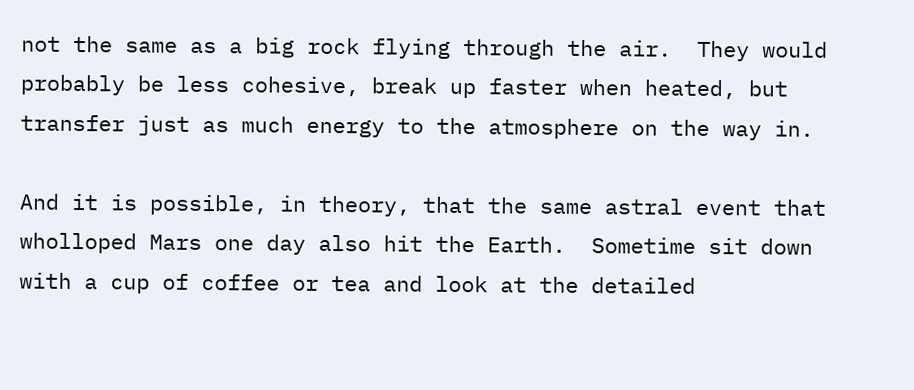not the same as a big rock flying through the air.  They would probably be less cohesive, break up faster when heated, but transfer just as much energy to the atmosphere on the way in.

And it is possible, in theory, that the same astral event that wholloped Mars one day also hit the Earth.  Sometime sit down with a cup of coffee or tea and look at the detailed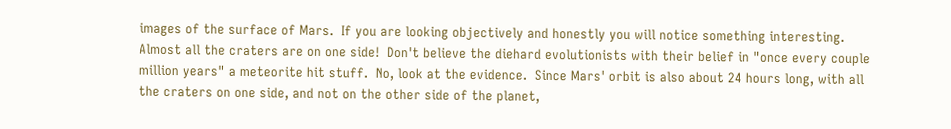images of the surface of Mars.  If you are looking objectively and honestly you will notice something interesting.  Almost all the craters are on one side!  Don't believe the diehard evolutionists with their belief in "once every couple million years" a meteorite hit stuff.  No, look at the evidence.  Since Mars' orbit is also about 24 hours long, with all the craters on one side, and not on the other side of the planet,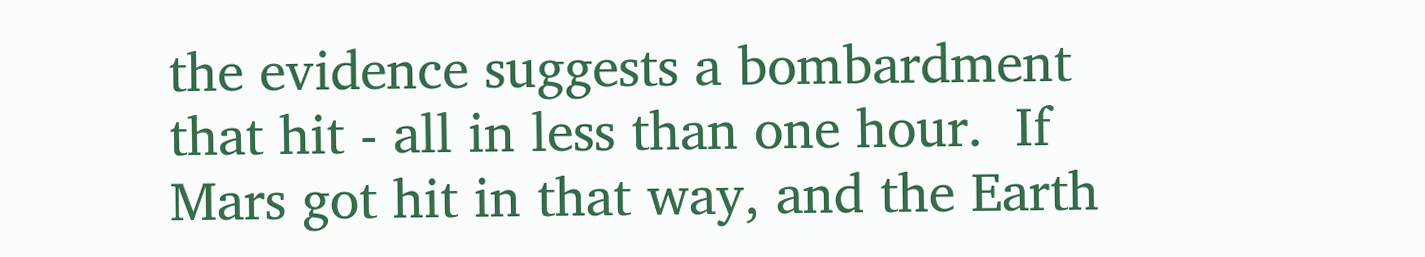the evidence suggests a bombardment that hit - all in less than one hour.  If Mars got hit in that way, and the Earth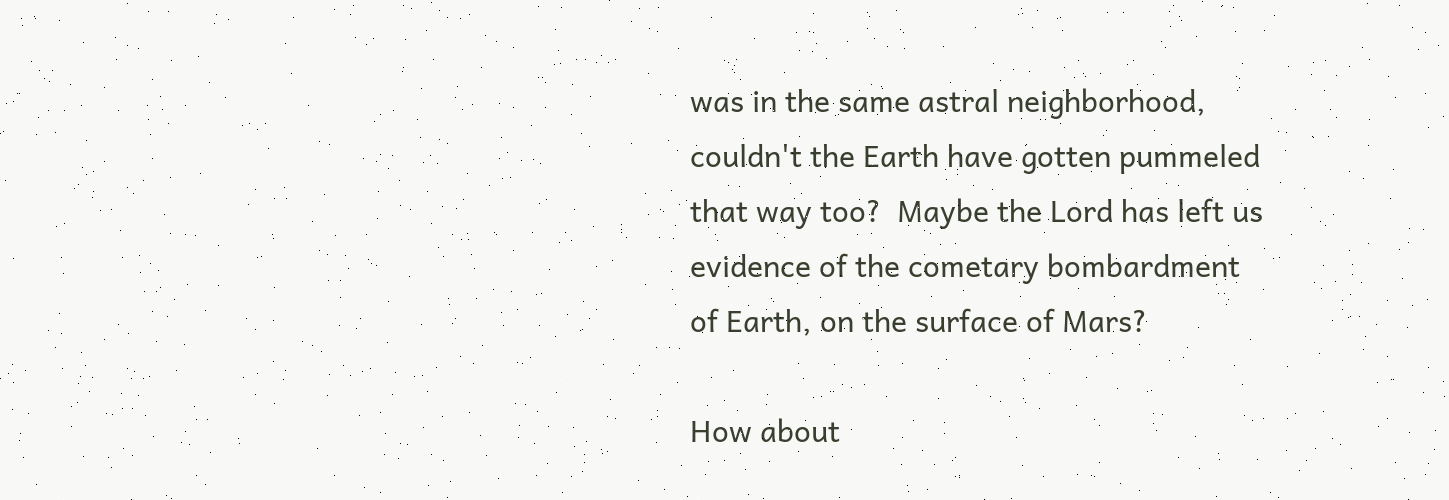was in the same astral neighborhood, couldn't the Earth have gotten pummeled that way too?  Maybe the Lord has left us evidence of the cometary bombardment of Earth, on the surface of Mars?

How about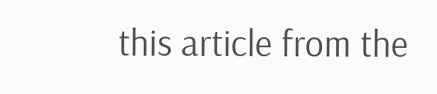this article from the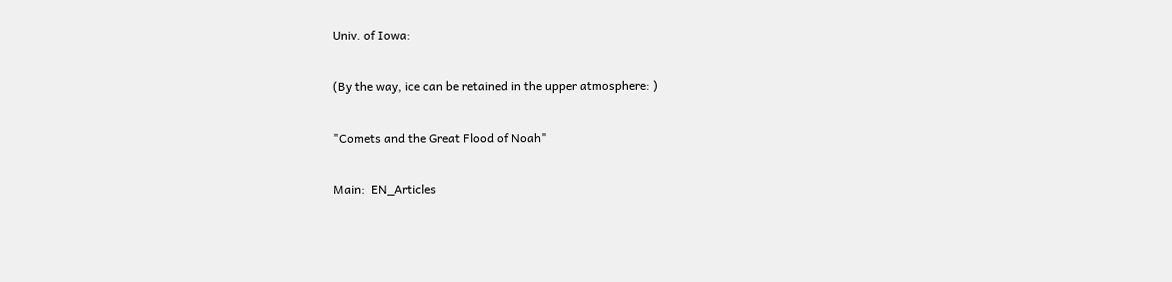Univ. of Iowa:

(By the way, ice can be retained in the upper atmosphere: )

"Comets and the Great Flood of Noah"

Main:  EN_Articles